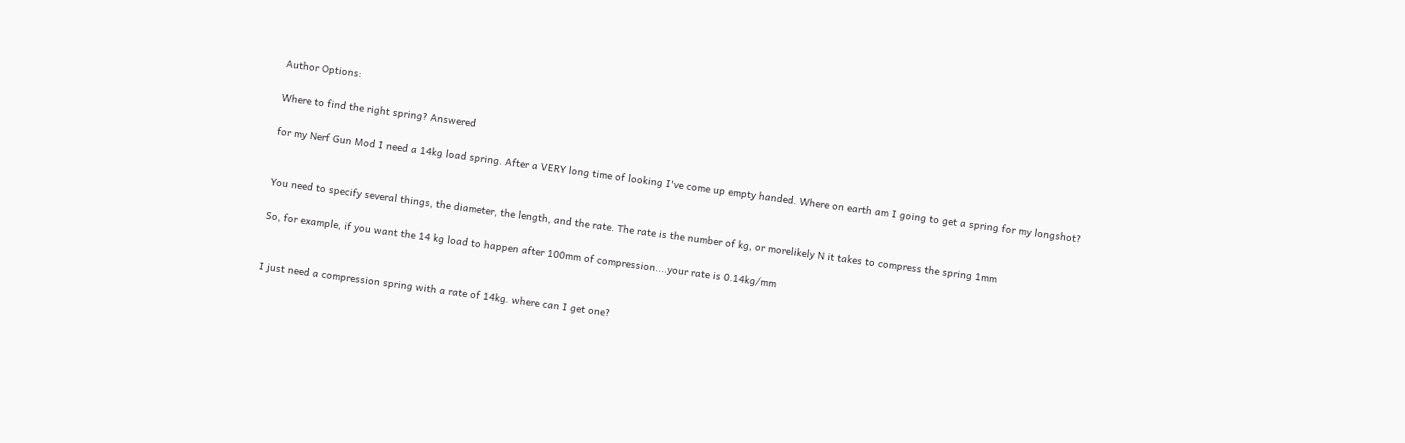Author Options:

Where to find the right spring? Answered

for my Nerf Gun Mod I need a 14kg load spring. After a VERY long time of looking I've come up empty handed. Where on earth am I going to get a spring for my longshot?


You need to specify several things, the diameter, the length, and the rate. The rate is the number of kg, or morelikely N it takes to compress the spring 1mm

So, for example, if you want the 14 kg load to happen after 100mm of compression....your rate is 0.14kg/mm


I just need a compression spring with a rate of 14kg. where can I get one?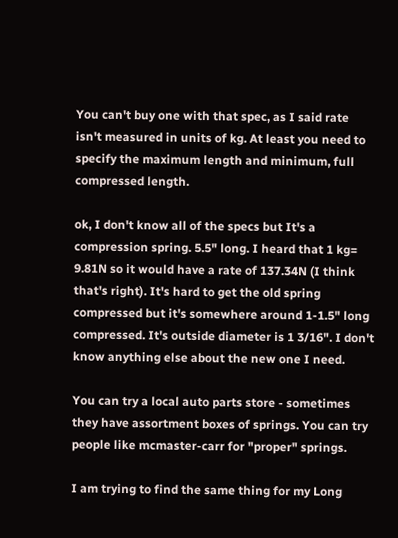You can't buy one with that spec, as I said rate isn't measured in units of kg. At least you need to specify the maximum length and minimum, full compressed length.

ok, I don't know all of the specs but It's a compression spring. 5.5" long. I heard that 1 kg= 9.81N so it would have a rate of 137.34N (I think that's right). It's hard to get the old spring compressed but it's somewhere around 1-1.5" long compressed. It's outside diameter is 1 3/16". I don't know anything else about the new one I need.

You can try a local auto parts store - sometimes they have assortment boxes of springs. You can try people like mcmaster-carr for "proper" springs.

I am trying to find the same thing for my Long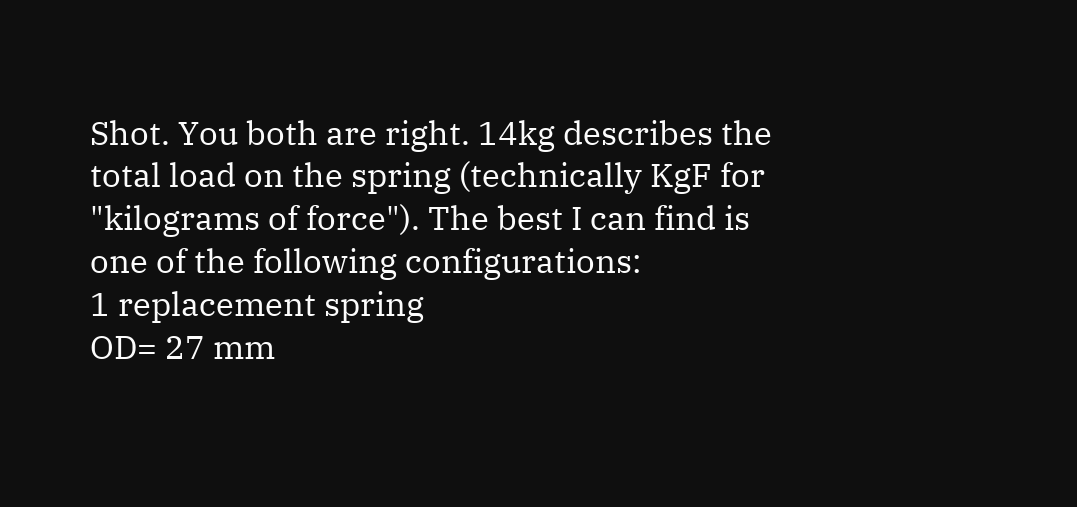Shot. You both are right. 14kg describes the total load on the spring (technically KgF for "kilograms of force"). The best I can find is one of the following configurations:
1 replacement spring
OD= 27 mm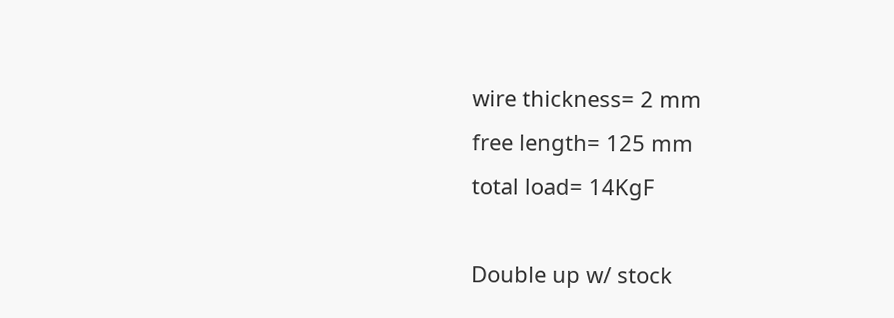wire thickness= 2 mm
free length= 125 mm
total load= 14KgF

Double up w/ stock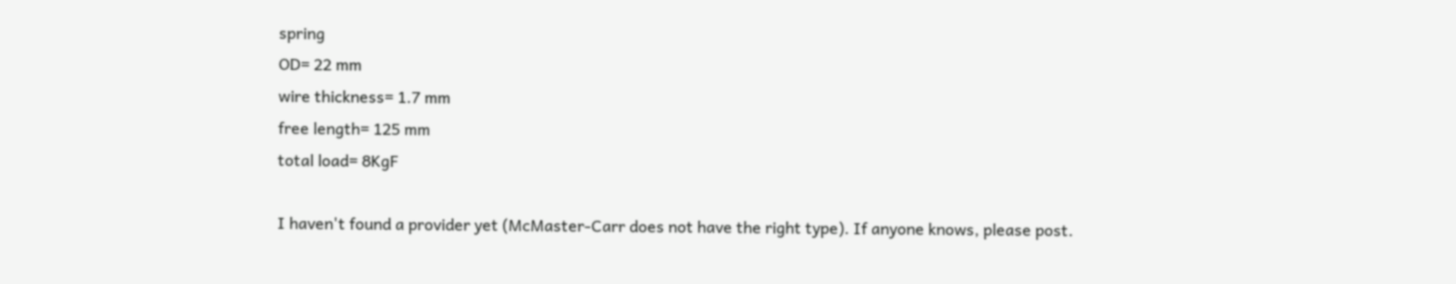spring
OD= 22 mm
wire thickness= 1.7 mm
free length= 125 mm
total load= 8KgF

I haven't found a provider yet (McMaster-Carr does not have the right type). If anyone knows, please post.